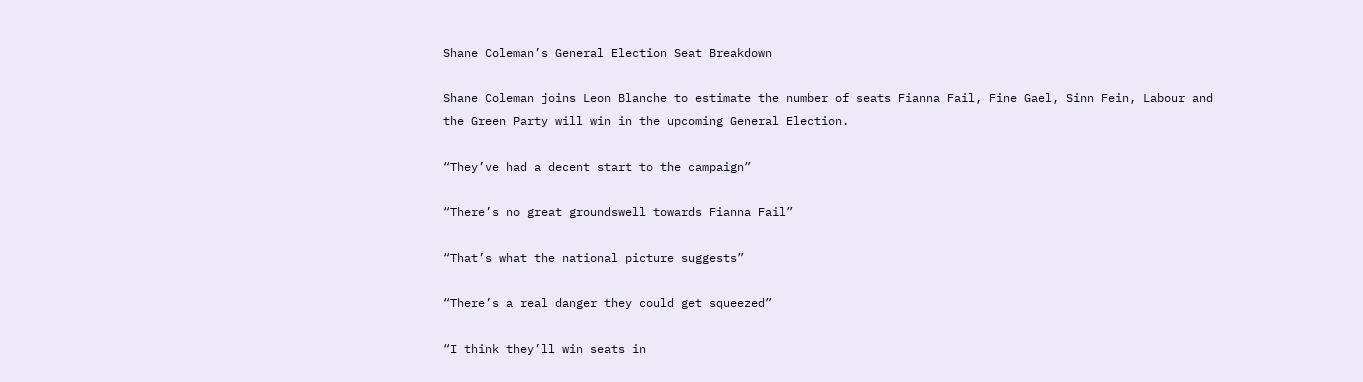Shane Coleman’s General Election Seat Breakdown

Shane Coleman joins Leon Blanche to estimate the number of seats Fianna Fail, Fine Gael, Sinn Fein, Labour and the Green Party will win in the upcoming General Election.

“They’ve had a decent start to the campaign”

“There’s no great groundswell towards Fianna Fail”

“That’s what the national picture suggests”

“There’s a real danger they could get squeezed”

“I think they’ll win seats in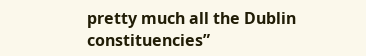pretty much all the Dublin constituencies”